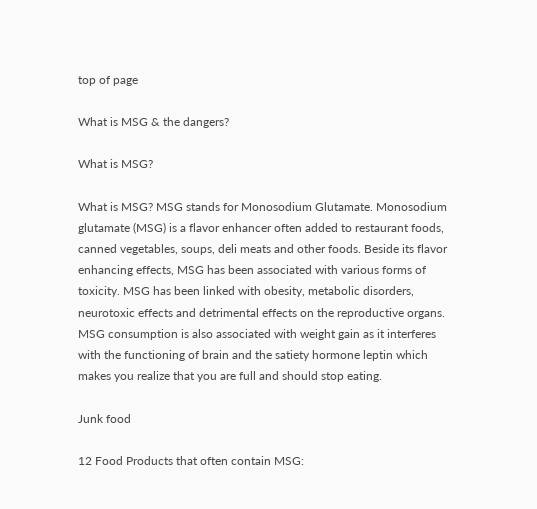top of page

What is MSG & the dangers?

What is MSG?

What is MSG? MSG stands for Monosodium Glutamate. Monosodium glutamate (MSG) is a flavor enhancer often added to restaurant foods, canned vegetables, soups, deli meats and other foods. Beside its flavor enhancing effects, MSG has been associated with various forms of toxicity. MSG has been linked with obesity, metabolic disorders, neurotoxic effects and detrimental effects on the reproductive organs. MSG consumption is also associated with weight gain as it interferes with the functioning of brain and the satiety hormone leptin which makes you realize that you are full and should stop eating.

Junk food

12 Food Products that often contain MSG: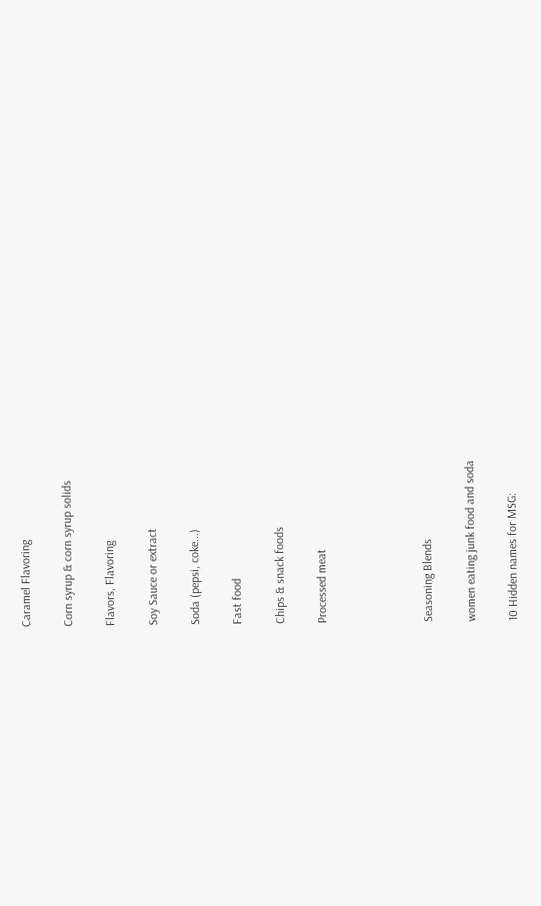Caramel Flavoring

Corn syrup & corn syrup solids

Flavors, Flavoring

Soy Sauce or extract

Soda (pepsi, coke...)

Fast food

Chips & snack foods

Processed meat




Seasoning Blends

women eating junk food and soda

10 Hidden names for MSG: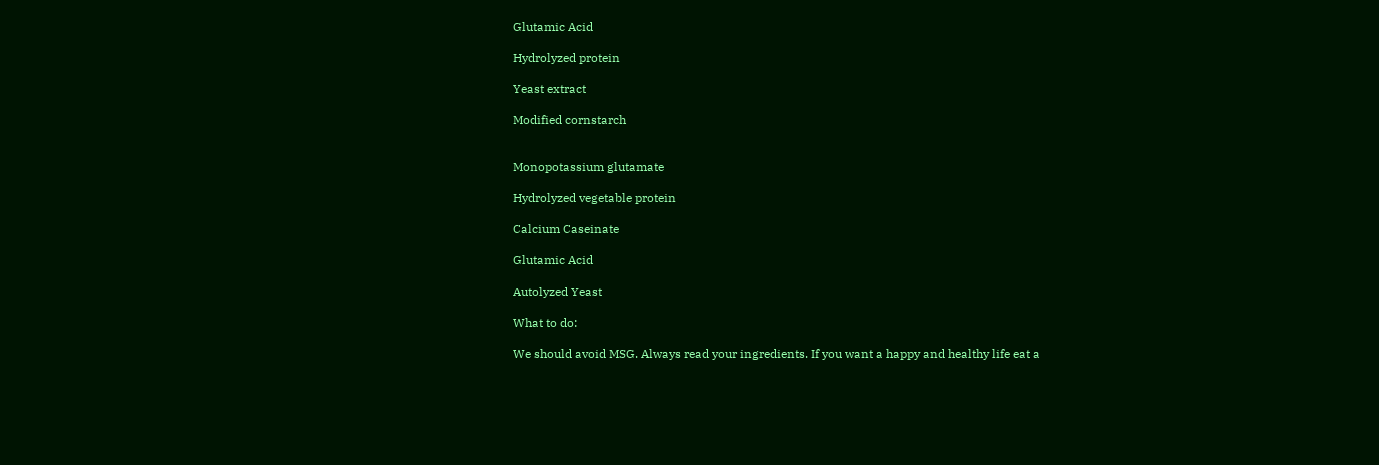Glutamic Acid

Hydrolyzed protein

Yeast extract

Modified cornstarch


Monopotassium glutamate

Hydrolyzed vegetable protein

Calcium Caseinate

Glutamic Acid

Autolyzed Yeast

What to do:

We should avoid MSG. Always read your ingredients. If you want a happy and healthy life eat a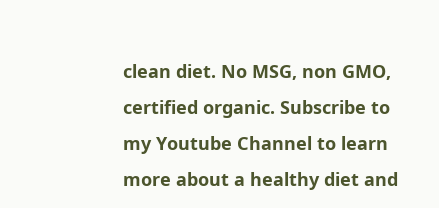clean diet. No MSG, non GMO, certified organic. Subscribe to my Youtube Channel to learn more about a healthy diet and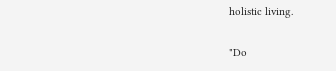holistic living.

"Do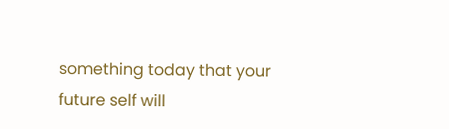something today that your future self will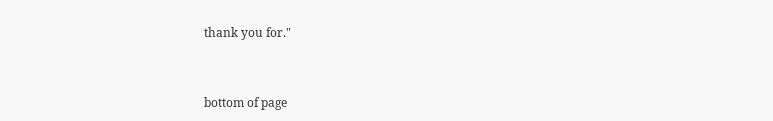thank you for."


bottom of page